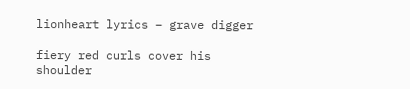lionheart lyrics – grave digger

fiery red curls cover his shoulder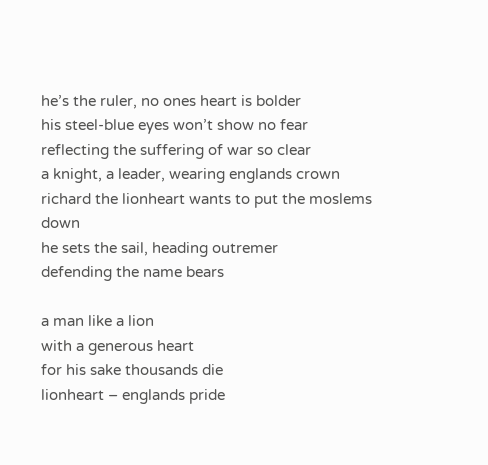he’s the ruler, no ones heart is bolder
his steel-blue eyes won’t show no fear
reflecting the suffering of war so clear
a knight, a leader, wearing englands crown
richard the lionheart wants to put the moslems down
he sets the sail, heading outremer
defending the name bears

a man like a lion
with a generous heart
for his sake thousands die
lionheart – englands pride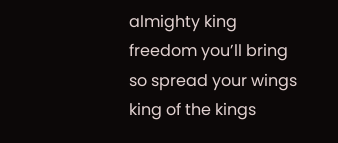almighty king
freedom you’ll bring
so spread your wings
king of the kings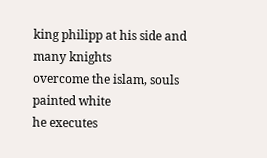king philipp at his side and many knights
overcome the islam, souls painted white
he executes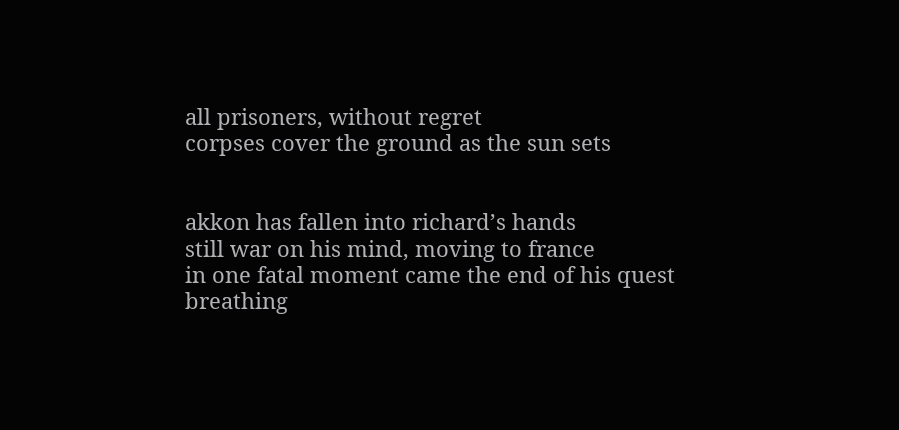all prisoners, without regret
corpses cover the ground as the sun sets


akkon has fallen into richard’s hands
still war on his mind, moving to france
in one fatal moment came the end of his quest
breathing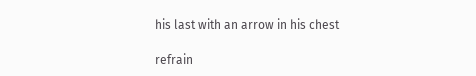his last with an arrow in his chest

refrain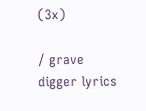(3x)

/ grave digger lyrics